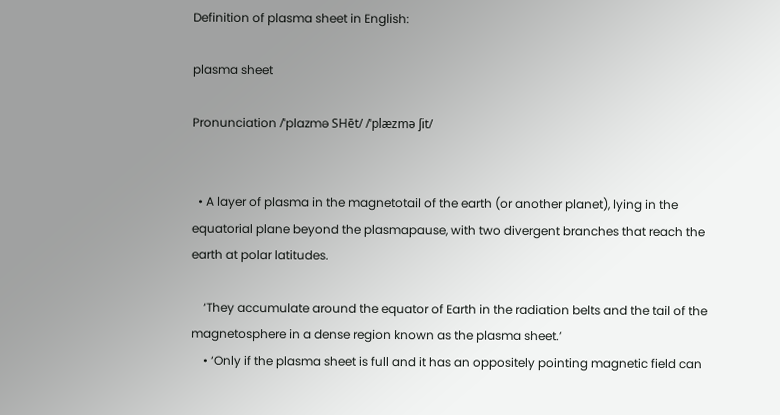Definition of plasma sheet in English:

plasma sheet

Pronunciation /ˈplazmə SHēt/ /ˈplæzmə ʃit/


  • A layer of plasma in the magnetotail of the earth (or another planet), lying in the equatorial plane beyond the plasmapause, with two divergent branches that reach the earth at polar latitudes.

    ‘They accumulate around the equator of Earth in the radiation belts and the tail of the magnetosphere in a dense region known as the plasma sheet.’
    • ‘Only if the plasma sheet is full and it has an oppositely pointing magnetic field can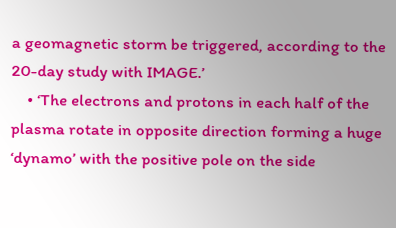a geomagnetic storm be triggered, according to the 20-day study with IMAGE.’
    • ‘The electrons and protons in each half of the plasma rotate in opposite direction forming a huge ‘dynamo’ with the positive pole on the side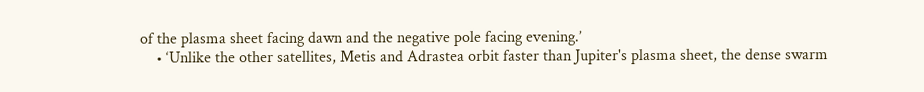of the plasma sheet facing dawn and the negative pole facing evening.’
    • ‘Unlike the other satellites, Metis and Adrastea orbit faster than Jupiter's plasma sheet, the dense swarm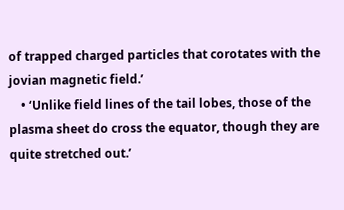of trapped charged particles that corotates with the jovian magnetic field.’
    • ‘Unlike field lines of the tail lobes, those of the plasma sheet do cross the equator, though they are quite stretched out.’